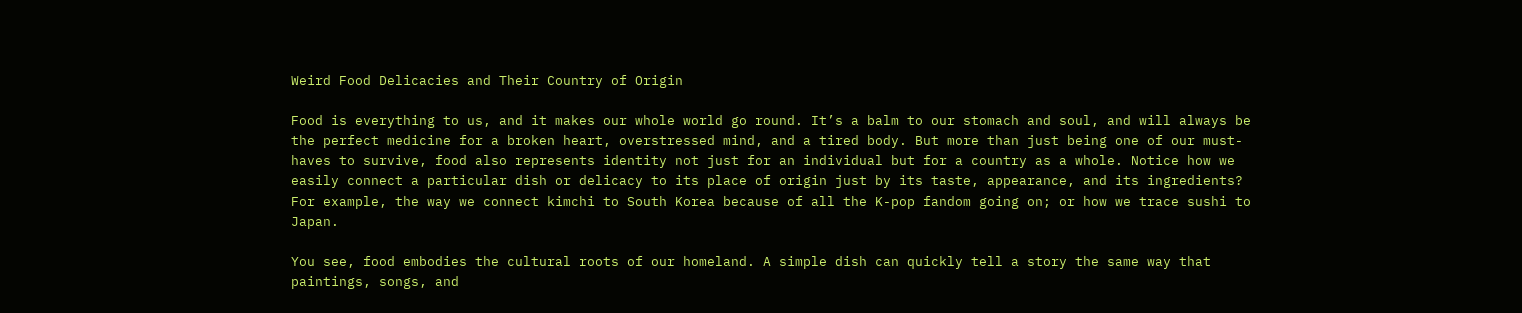Weird Food Delicacies and Their Country of Origin

Food is everything to us, and it makes our whole world go round. It’s a balm to our stomach and soul, and will always be the perfect medicine for a broken heart, overstressed mind, and a tired body. But more than just being one of our must-haves to survive, food also represents identity not just for an individual but for a country as a whole. Notice how we easily connect a particular dish or delicacy to its place of origin just by its taste, appearance, and its ingredients? For example, the way we connect kimchi to South Korea because of all the K-pop fandom going on; or how we trace sushi to Japan.

You see, food embodies the cultural roots of our homeland. A simple dish can quickly tell a story the same way that paintings, songs, and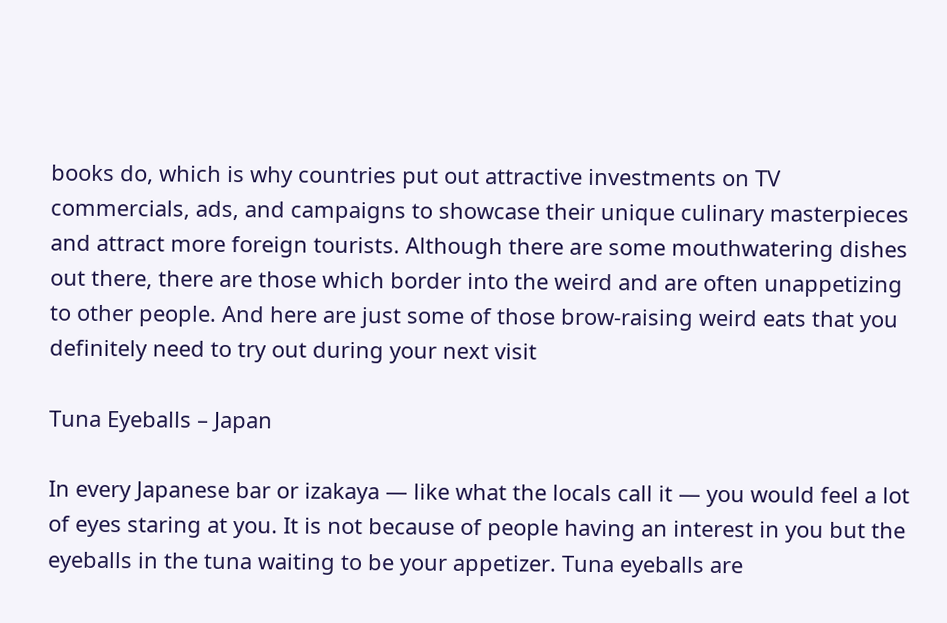books do, which is why countries put out attractive investments on TV commercials, ads, and campaigns to showcase their unique culinary masterpieces and attract more foreign tourists. Although there are some mouthwatering dishes out there, there are those which border into the weird and are often unappetizing to other people. And here are just some of those brow-raising weird eats that you definitely need to try out during your next visit

Tuna Eyeballs – Japan

In every Japanese bar or izakaya — like what the locals call it — you would feel a lot of eyes staring at you. It is not because of people having an interest in you but the eyeballs in the tuna waiting to be your appetizer. Tuna eyeballs are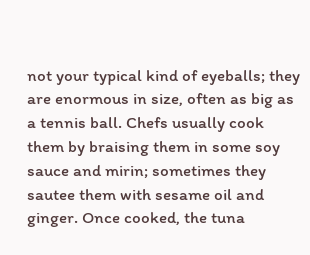not your typical kind of eyeballs; they are enormous in size, often as big as a tennis ball. Chefs usually cook them by braising them in some soy sauce and mirin; sometimes they sautee them with sesame oil and ginger. Once cooked, the tuna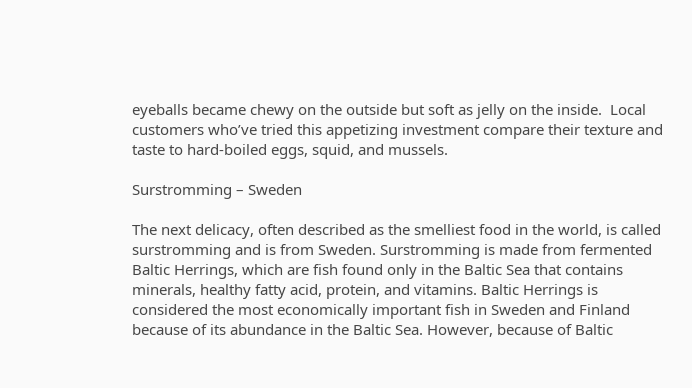eyeballs became chewy on the outside but soft as jelly on the inside.  Local customers who’ve tried this appetizing investment compare their texture and taste to hard-boiled eggs, squid, and mussels.

Surstromming – Sweden

The next delicacy, often described as the smelliest food in the world, is called surstromming and is from Sweden. Surstromming is made from fermented Baltic Herrings, which are fish found only in the Baltic Sea that contains minerals, healthy fatty acid, protein, and vitamins. Baltic Herrings is considered the most economically important fish in Sweden and Finland because of its abundance in the Baltic Sea. However, because of Baltic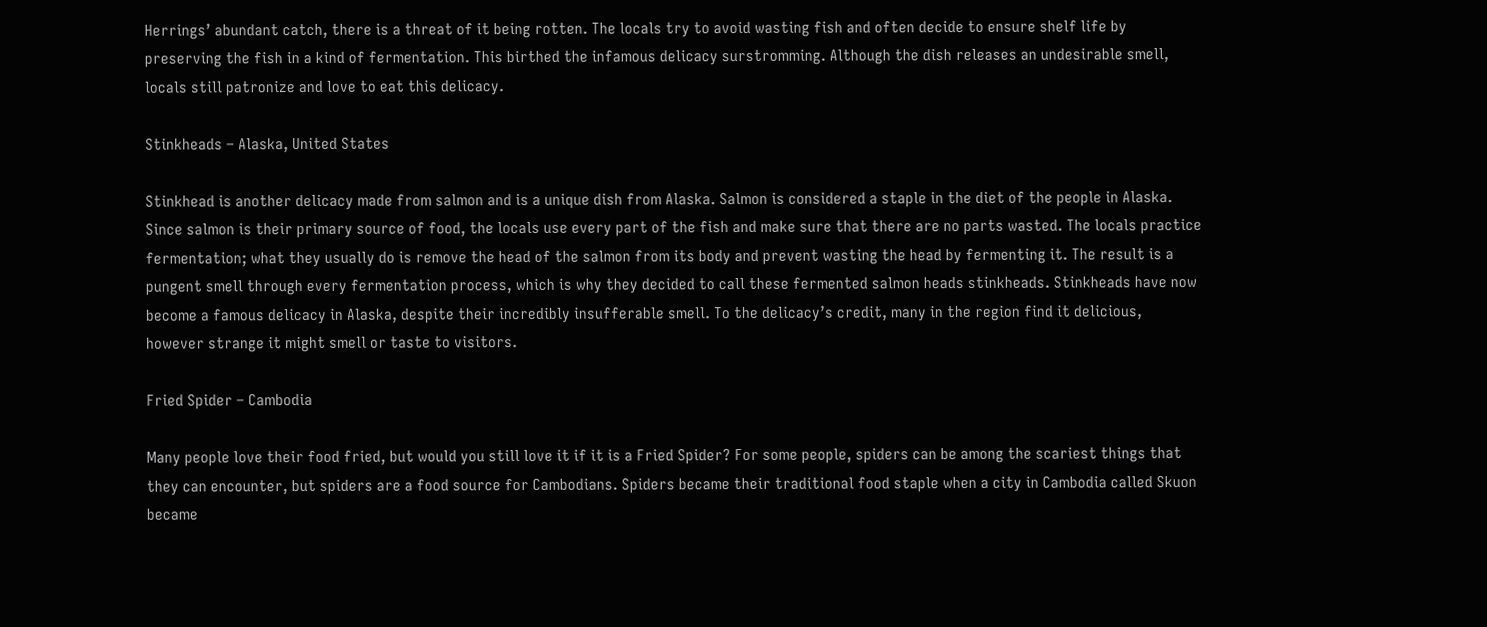Herrings’ abundant catch, there is a threat of it being rotten. The locals try to avoid wasting fish and often decide to ensure shelf life by preserving the fish in a kind of fermentation. This birthed the infamous delicacy surstromming. Although the dish releases an undesirable smell, locals still patronize and love to eat this delicacy.

Stinkheads – Alaska, United States

Stinkhead is another delicacy made from salmon and is a unique dish from Alaska. Salmon is considered a staple in the diet of the people in Alaska. Since salmon is their primary source of food, the locals use every part of the fish and make sure that there are no parts wasted. The locals practice fermentation; what they usually do is remove the head of the salmon from its body and prevent wasting the head by fermenting it. The result is a pungent smell through every fermentation process, which is why they decided to call these fermented salmon heads stinkheads. Stinkheads have now become a famous delicacy in Alaska, despite their incredibly insufferable smell. To the delicacy’s credit, many in the region find it delicious, however strange it might smell or taste to visitors.

Fried Spider – Cambodia

Many people love their food fried, but would you still love it if it is a Fried Spider? For some people, spiders can be among the scariest things that they can encounter, but spiders are a food source for Cambodians. Spiders became their traditional food staple when a city in Cambodia called Skuon became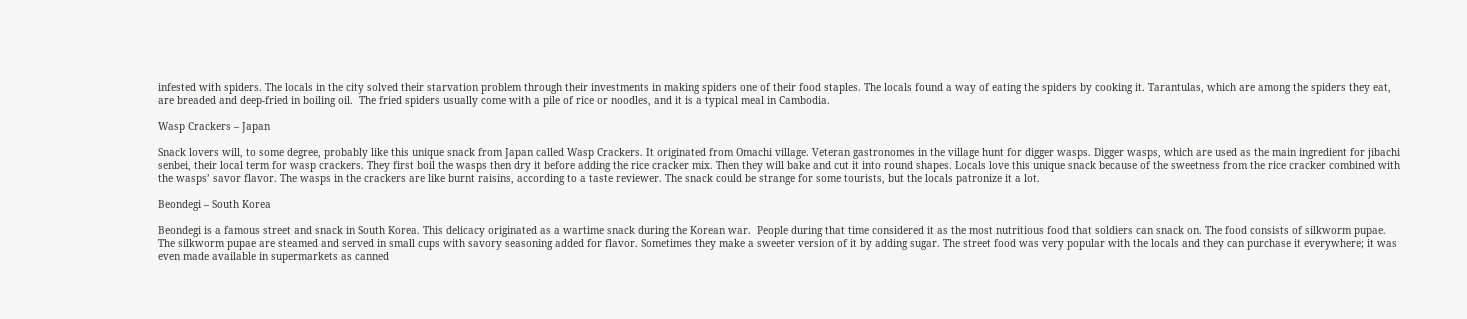infested with spiders. The locals in the city solved their starvation problem through their investments in making spiders one of their food staples. The locals found a way of eating the spiders by cooking it. Tarantulas, which are among the spiders they eat, are breaded and deep-fried in boiling oil.  The fried spiders usually come with a pile of rice or noodles, and it is a typical meal in Cambodia.

Wasp Crackers – Japan

Snack lovers will, to some degree, probably like this unique snack from Japan called Wasp Crackers. It originated from Omachi village. Veteran gastronomes in the village hunt for digger wasps. Digger wasps, which are used as the main ingredient for jibachi senbei, their local term for wasp crackers. They first boil the wasps then dry it before adding the rice cracker mix. Then they will bake and cut it into round shapes. Locals love this unique snack because of the sweetness from the rice cracker combined with the wasps’ savor flavor. The wasps in the crackers are like burnt raisins, according to a taste reviewer. The snack could be strange for some tourists, but the locals patronize it a lot.

Beondegi – South Korea

Beondegi is a famous street and snack in South Korea. This delicacy originated as a wartime snack during the Korean war.  People during that time considered it as the most nutritious food that soldiers can snack on. The food consists of silkworm pupae. The silkworm pupae are steamed and served in small cups with savory seasoning added for flavor. Sometimes they make a sweeter version of it by adding sugar. The street food was very popular with the locals and they can purchase it everywhere; it was even made available in supermarkets as canned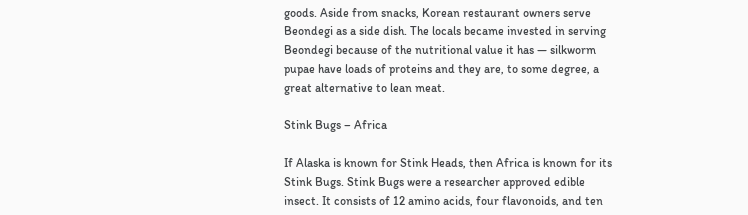goods. Aside from snacks, Korean restaurant owners serve Beondegi as a side dish. The locals became invested in serving Beondegi because of the nutritional value it has — silkworm pupae have loads of proteins and they are, to some degree, a great alternative to lean meat.

Stink Bugs – Africa

If Alaska is known for Stink Heads, then Africa is known for its Stink Bugs. Stink Bugs were a researcher approved edible insect. It consists of 12 amino acids, four flavonoids, and ten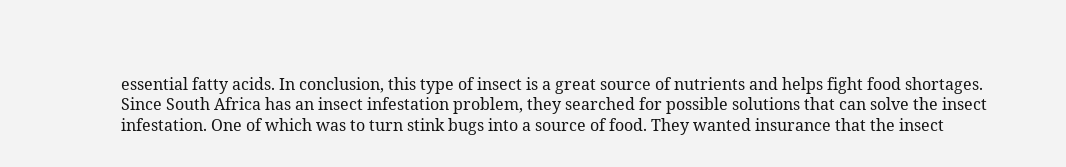essential fatty acids. In conclusion, this type of insect is a great source of nutrients and helps fight food shortages. Since South Africa has an insect infestation problem, they searched for possible solutions that can solve the insect infestation. One of which was to turn stink bugs into a source of food. They wanted insurance that the insect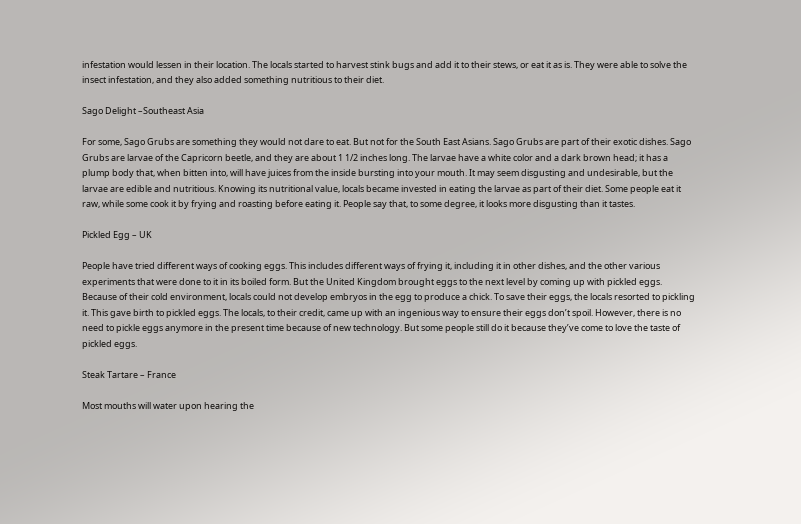infestation would lessen in their location. The locals started to harvest stink bugs and add it to their stews, or eat it as is. They were able to solve the insect infestation, and they also added something nutritious to their diet.

Sago Delight –Southeast Asia

For some, Sago Grubs are something they would not dare to eat. But not for the South East Asians. Sago Grubs are part of their exotic dishes. Sago Grubs are larvae of the Capricorn beetle, and they are about 1 1/2 inches long. The larvae have a white color and a dark brown head; it has a plump body that, when bitten into, will have juices from the inside bursting into your mouth. It may seem disgusting and undesirable, but the larvae are edible and nutritious. Knowing its nutritional value, locals became invested in eating the larvae as part of their diet. Some people eat it raw, while some cook it by frying and roasting before eating it. People say that, to some degree, it looks more disgusting than it tastes.

Pickled Egg – UK

People have tried different ways of cooking eggs. This includes different ways of frying it, including it in other dishes, and the other various experiments that were done to it in its boiled form. But the United Kingdom brought eggs to the next level by coming up with pickled eggs. Because of their cold environment, locals could not develop embryos in the egg to produce a chick. To save their eggs, the locals resorted to pickling it. This gave birth to pickled eggs. The locals, to their credit, came up with an ingenious way to ensure their eggs don’t spoil. However, there is no need to pickle eggs anymore in the present time because of new technology. But some people still do it because they’ve come to love the taste of pickled eggs.

Steak Tartare – France

Most mouths will water upon hearing the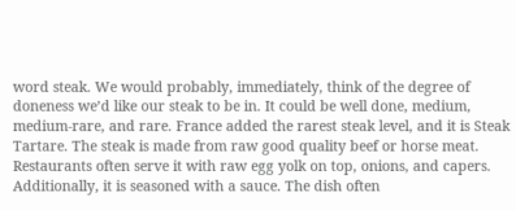word steak. We would probably, immediately, think of the degree of doneness we’d like our steak to be in. It could be well done, medium, medium-rare, and rare. France added the rarest steak level, and it is Steak Tartare. The steak is made from raw good quality beef or horse meat. Restaurants often serve it with raw egg yolk on top, onions, and capers. Additionally, it is seasoned with a sauce. The dish often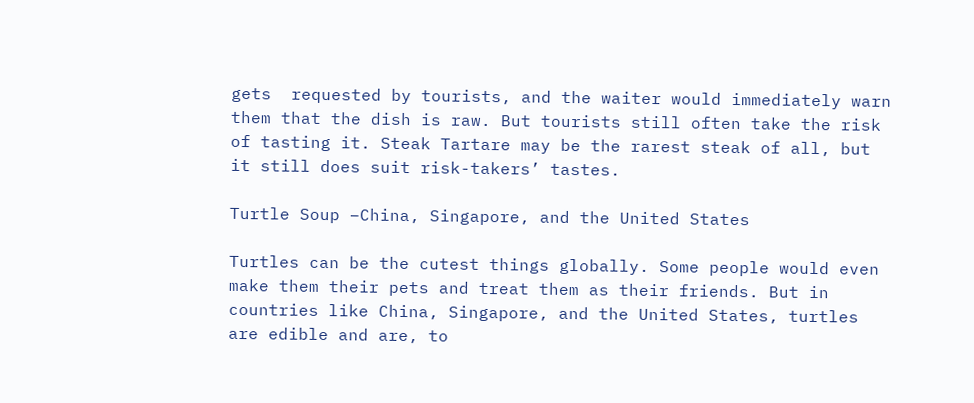gets  requested by tourists, and the waiter would immediately warn them that the dish is raw. But tourists still often take the risk of tasting it. Steak Tartare may be the rarest steak of all, but it still does suit risk-takers’ tastes.

Turtle Soup –China, Singapore, and the United States

Turtles can be the cutest things globally. Some people would even make them their pets and treat them as their friends. But in countries like China, Singapore, and the United States, turtles are edible and are, to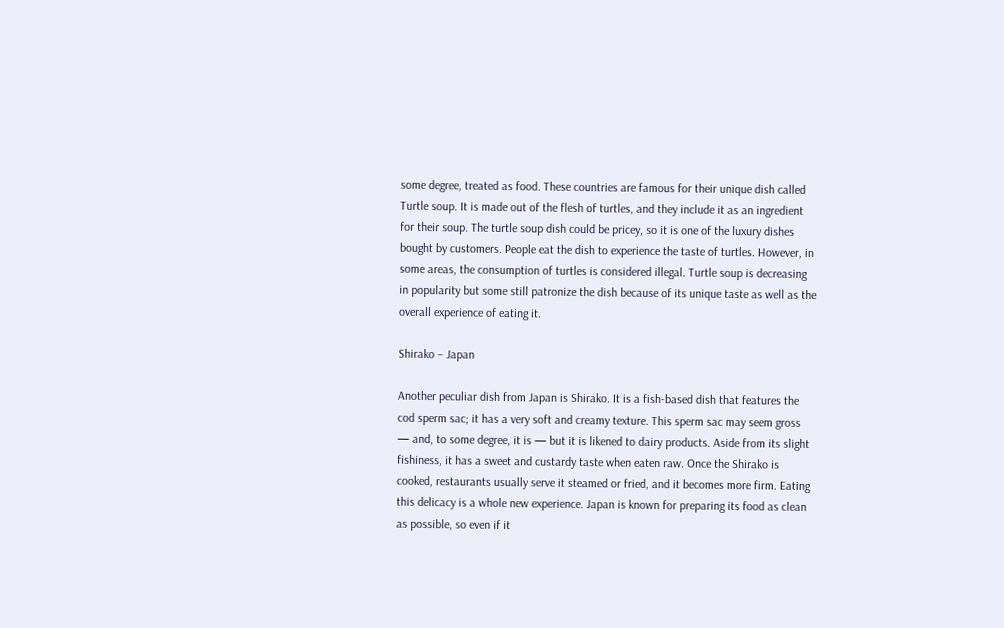some degree, treated as food. These countries are famous for their unique dish called Turtle soup. It is made out of the flesh of turtles, and they include it as an ingredient for their soup. The turtle soup dish could be pricey, so it is one of the luxury dishes bought by customers. People eat the dish to experience the taste of turtles. However, in some areas, the consumption of turtles is considered illegal. Turtle soup is decreasing in popularity but some still patronize the dish because of its unique taste as well as the overall experience of eating it.

Shirako – Japan

Another peculiar dish from Japan is Shirako. It is a fish-based dish that features the cod sperm sac; it has a very soft and creamy texture. This sperm sac may seem gross — and, to some degree, it is — but it is likened to dairy products. Aside from its slight fishiness, it has a sweet and custardy taste when eaten raw. Once the Shirako is cooked, restaurants usually serve it steamed or fried, and it becomes more firm. Eating this delicacy is a whole new experience. Japan is known for preparing its food as clean as possible, so even if it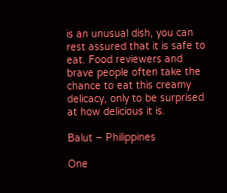is an unusual dish, you can rest assured that it is safe to eat. Food reviewers and brave people often take the chance to eat this creamy delicacy, only to be surprised at how delicious it is.

Balut – Philippines

One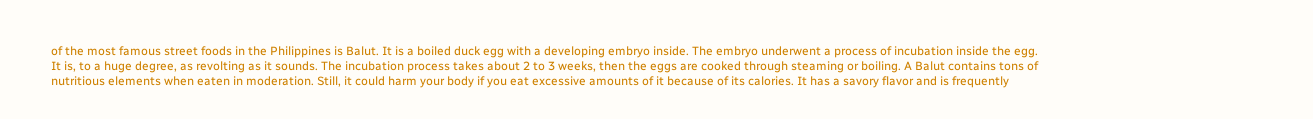of the most famous street foods in the Philippines is Balut. It is a boiled duck egg with a developing embryo inside. The embryo underwent a process of incubation inside the egg. It is, to a huge degree, as revolting as it sounds. The incubation process takes about 2 to 3 weeks, then the eggs are cooked through steaming or boiling. A Balut contains tons of nutritious elements when eaten in moderation. Still, it could harm your body if you eat excessive amounts of it because of its calories. It has a savory flavor and is frequently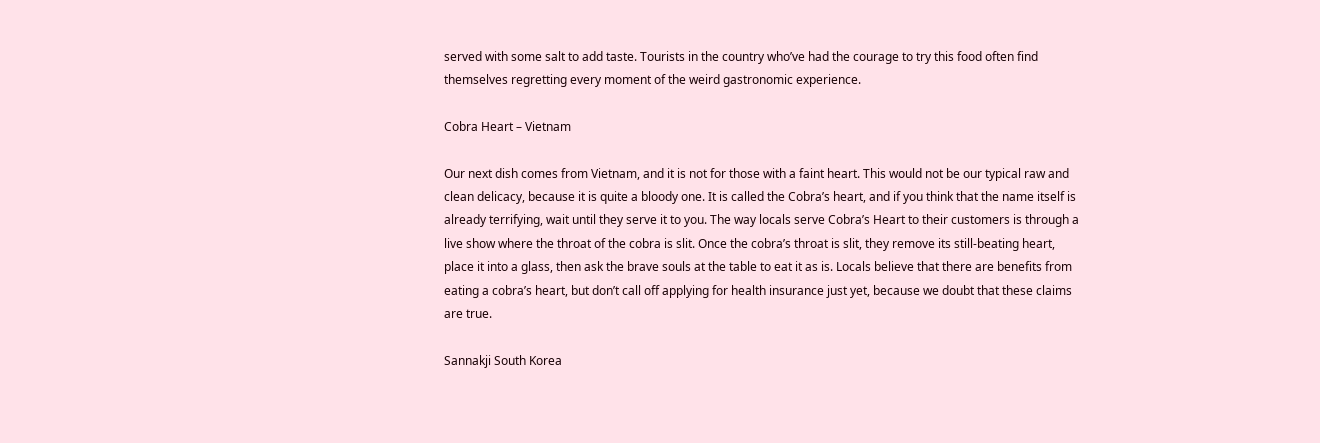served with some salt to add taste. Tourists in the country who’ve had the courage to try this food often find themselves regretting every moment of the weird gastronomic experience.

Cobra Heart – Vietnam

Our next dish comes from Vietnam, and it is not for those with a faint heart. This would not be our typical raw and clean delicacy, because it is quite a bloody one. It is called the Cobra’s heart, and if you think that the name itself is already terrifying, wait until they serve it to you. The way locals serve Cobra’s Heart to their customers is through a live show where the throat of the cobra is slit. Once the cobra’s throat is slit, they remove its still-beating heart, place it into a glass, then ask the brave souls at the table to eat it as is. Locals believe that there are benefits from eating a cobra’s heart, but don’t call off applying for health insurance just yet, because we doubt that these claims are true.

Sannakji South Korea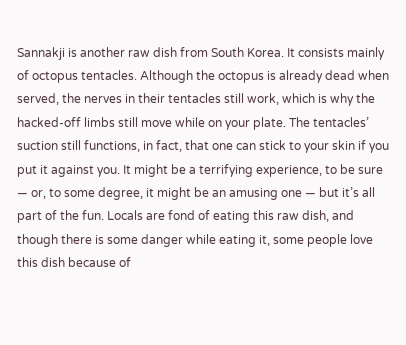Sannakji is another raw dish from South Korea. It consists mainly of octopus tentacles. Although the octopus is already dead when served, the nerves in their tentacles still work, which is why the hacked-off limbs still move while on your plate. The tentacles’ suction still functions, in fact, that one can stick to your skin if you put it against you. It might be a terrifying experience, to be sure — or, to some degree, it might be an amusing one — but it’s all part of the fun. Locals are fond of eating this raw dish, and though there is some danger while eating it, some people love this dish because of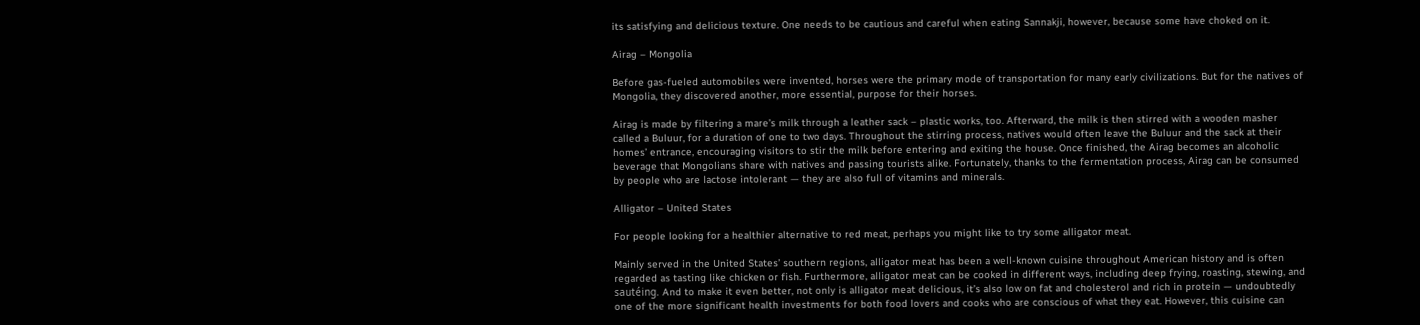its satisfying and delicious texture. One needs to be cautious and careful when eating Sannakji, however, because some have choked on it.

Airag – Mongolia

Before gas-fueled automobiles were invented, horses were the primary mode of transportation for many early civilizations. But for the natives of Mongolia, they discovered another, more essential, purpose for their horses.

Airag is made by filtering a mare’s milk through a leather sack – plastic works, too. Afterward, the milk is then stirred with a wooden masher called a Buluur, for a duration of one to two days. Throughout the stirring process, natives would often leave the Buluur and the sack at their homes’ entrance, encouraging visitors to stir the milk before entering and exiting the house. Once finished, the Airag becomes an alcoholic beverage that Mongolians share with natives and passing tourists alike. Fortunately, thanks to the fermentation process, Airag can be consumed by people who are lactose intolerant — they are also full of vitamins and minerals.

Alligator – United States

For people looking for a healthier alternative to red meat, perhaps you might like to try some alligator meat.

Mainly served in the United States’ southern regions, alligator meat has been a well-known cuisine throughout American history and is often regarded as tasting like chicken or fish. Furthermore, alligator meat can be cooked in different ways, including deep frying, roasting, stewing, and sautéing. And to make it even better, not only is alligator meat delicious, it’s also low on fat and cholesterol and rich in protein — undoubtedly one of the more significant health investments for both food lovers and cooks who are conscious of what they eat. However, this cuisine can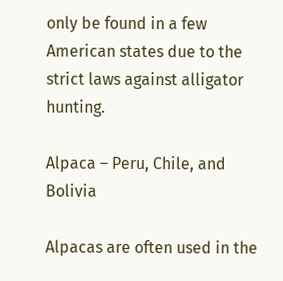only be found in a few American states due to the strict laws against alligator hunting.

Alpaca – Peru, Chile, and Bolivia

Alpacas are often used in the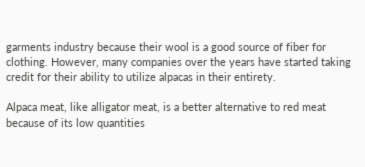garments industry because their wool is a good source of fiber for clothing. However, many companies over the years have started taking credit for their ability to utilize alpacas in their entirety.

Alpaca meat, like alligator meat, is a better alternative to red meat because of its low quantities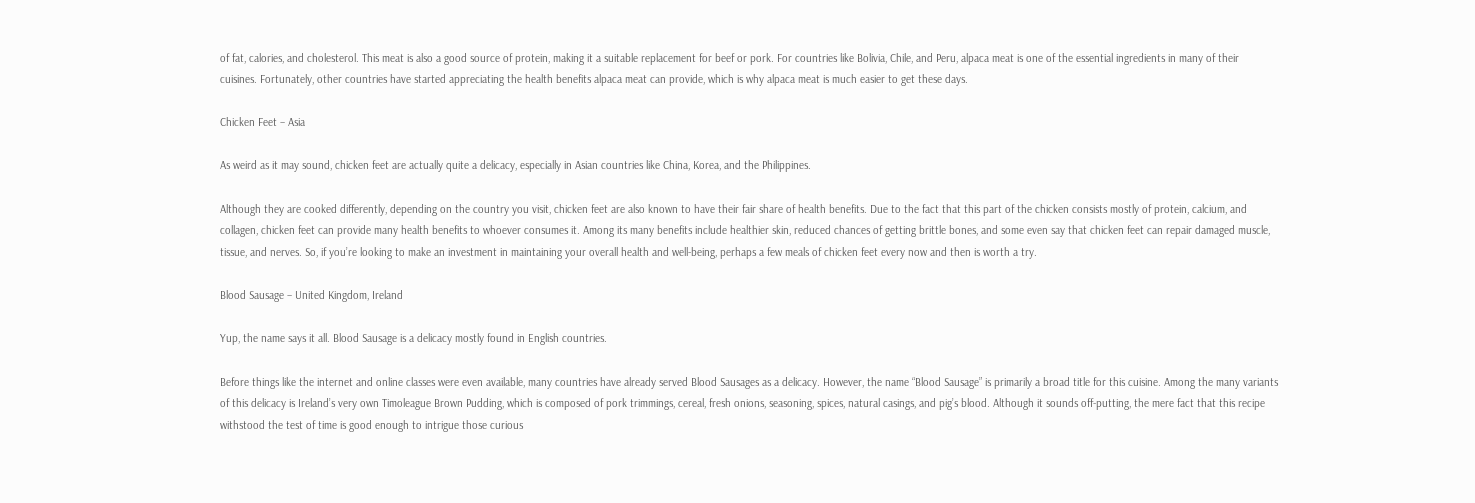of fat, calories, and cholesterol. This meat is also a good source of protein, making it a suitable replacement for beef or pork. For countries like Bolivia, Chile, and Peru, alpaca meat is one of the essential ingredients in many of their cuisines. Fortunately, other countries have started appreciating the health benefits alpaca meat can provide, which is why alpaca meat is much easier to get these days.

Chicken Feet – Asia

As weird as it may sound, chicken feet are actually quite a delicacy, especially in Asian countries like China, Korea, and the Philippines.

Although they are cooked differently, depending on the country you visit, chicken feet are also known to have their fair share of health benefits. Due to the fact that this part of the chicken consists mostly of protein, calcium, and collagen, chicken feet can provide many health benefits to whoever consumes it. Among its many benefits include healthier skin, reduced chances of getting brittle bones, and some even say that chicken feet can repair damaged muscle, tissue, and nerves. So, if you’re looking to make an investment in maintaining your overall health and well-being, perhaps a few meals of chicken feet every now and then is worth a try.

Blood Sausage – United Kingdom, Ireland

Yup, the name says it all. Blood Sausage is a delicacy mostly found in English countries.

Before things like the internet and online classes were even available, many countries have already served Blood Sausages as a delicacy. However, the name “Blood Sausage” is primarily a broad title for this cuisine. Among the many variants of this delicacy is Ireland’s very own Timoleague Brown Pudding, which is composed of pork trimmings, cereal, fresh onions, seasoning, spices, natural casings, and pig’s blood. Although it sounds off-putting, the mere fact that this recipe withstood the test of time is good enough to intrigue those curious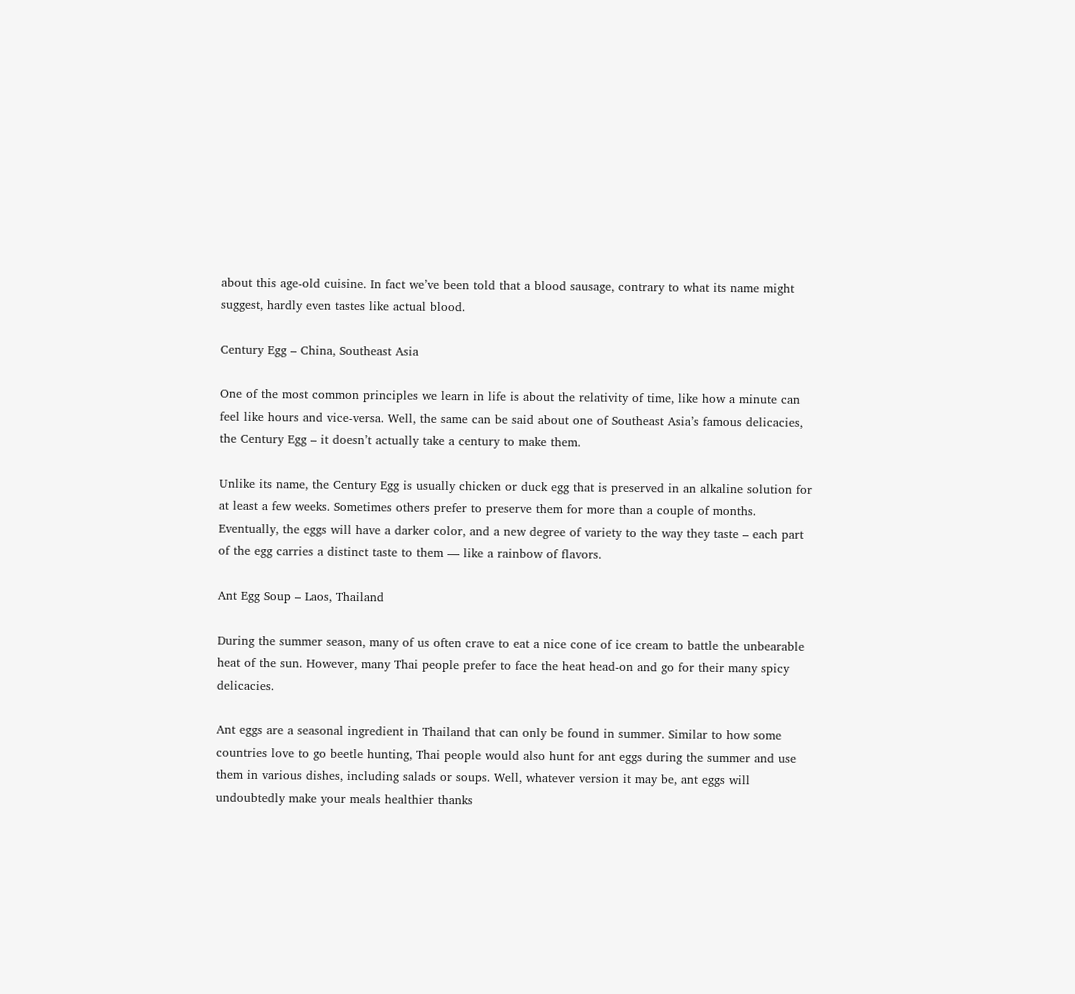about this age-old cuisine. In fact we’ve been told that a blood sausage, contrary to what its name might suggest, hardly even tastes like actual blood.

Century Egg – China, Southeast Asia

One of the most common principles we learn in life is about the relativity of time, like how a minute can feel like hours and vice-versa. Well, the same can be said about one of Southeast Asia’s famous delicacies, the Century Egg – it doesn’t actually take a century to make them.

Unlike its name, the Century Egg is usually chicken or duck egg that is preserved in an alkaline solution for at least a few weeks. Sometimes others prefer to preserve them for more than a couple of months. Eventually, the eggs will have a darker color, and a new degree of variety to the way they taste – each part of the egg carries a distinct taste to them — like a rainbow of flavors.

Ant Egg Soup – Laos, Thailand

During the summer season, many of us often crave to eat a nice cone of ice cream to battle the unbearable heat of the sun. However, many Thai people prefer to face the heat head-on and go for their many spicy delicacies.

Ant eggs are a seasonal ingredient in Thailand that can only be found in summer. Similar to how some countries love to go beetle hunting, Thai people would also hunt for ant eggs during the summer and use them in various dishes, including salads or soups. Well, whatever version it may be, ant eggs will undoubtedly make your meals healthier thanks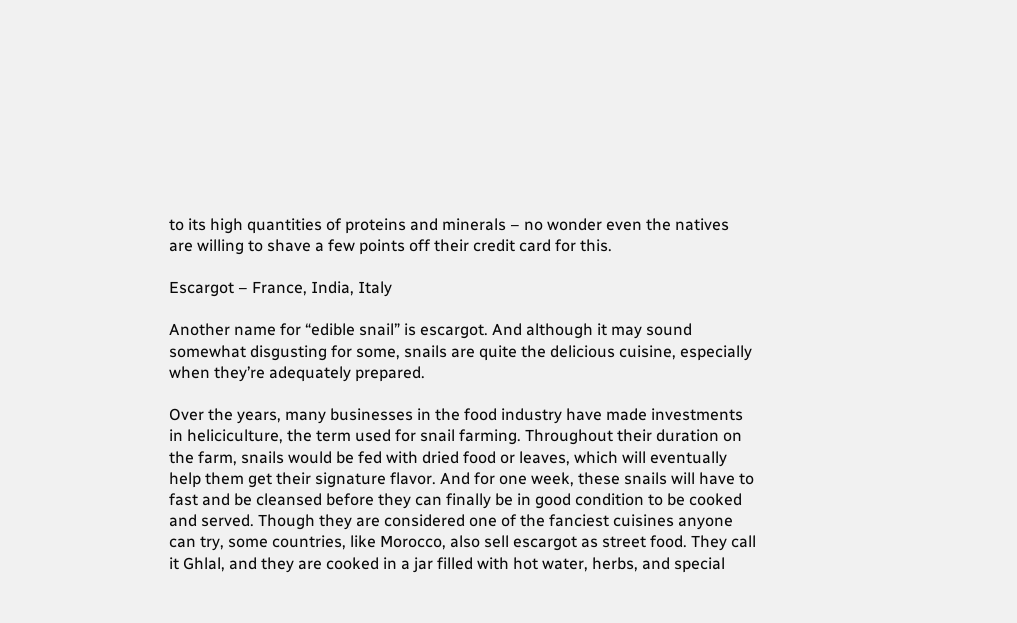to its high quantities of proteins and minerals – no wonder even the natives are willing to shave a few points off their credit card for this.

Escargot – France, India, Italy

Another name for “edible snail” is escargot. And although it may sound somewhat disgusting for some, snails are quite the delicious cuisine, especially when they’re adequately prepared.

Over the years, many businesses in the food industry have made investments in heliciculture, the term used for snail farming. Throughout their duration on the farm, snails would be fed with dried food or leaves, which will eventually help them get their signature flavor. And for one week, these snails will have to fast and be cleansed before they can finally be in good condition to be cooked and served. Though they are considered one of the fanciest cuisines anyone can try, some countries, like Morocco, also sell escargot as street food. They call it Ghlal, and they are cooked in a jar filled with hot water, herbs, and special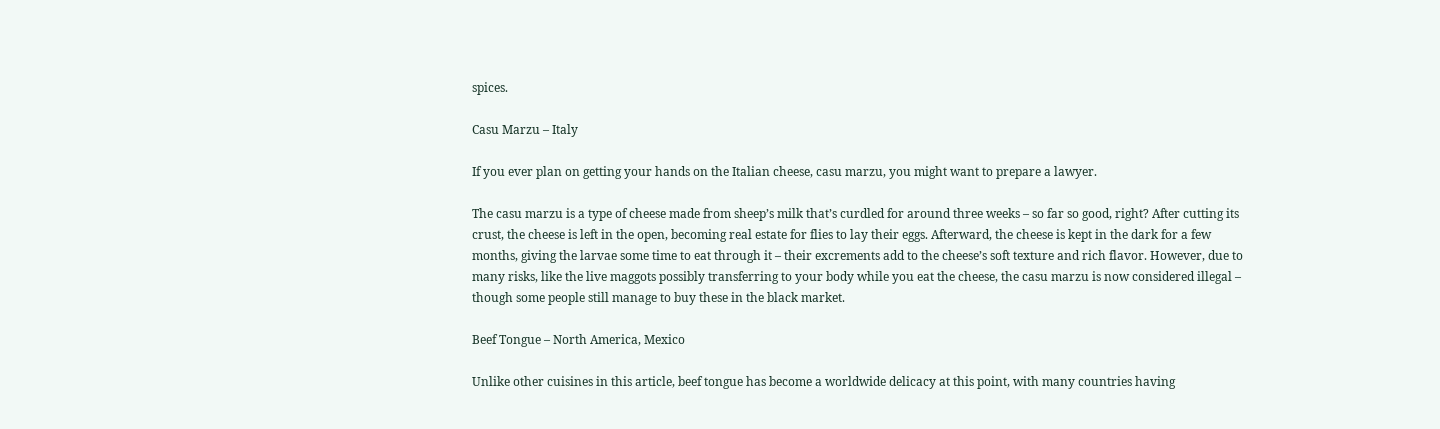spices.

Casu Marzu – Italy

If you ever plan on getting your hands on the Italian cheese, casu marzu, you might want to prepare a lawyer.

The casu marzu is a type of cheese made from sheep’s milk that’s curdled for around three weeks – so far so good, right? After cutting its crust, the cheese is left in the open, becoming real estate for flies to lay their eggs. Afterward, the cheese is kept in the dark for a few months, giving the larvae some time to eat through it – their excrements add to the cheese’s soft texture and rich flavor. However, due to many risks, like the live maggots possibly transferring to your body while you eat the cheese, the casu marzu is now considered illegal – though some people still manage to buy these in the black market.

Beef Tongue – North America, Mexico

Unlike other cuisines in this article, beef tongue has become a worldwide delicacy at this point, with many countries having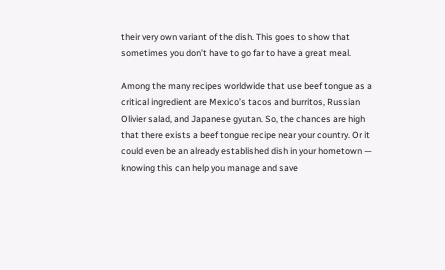their very own variant of the dish. This goes to show that sometimes you don’t have to go far to have a great meal.

Among the many recipes worldwide that use beef tongue as a critical ingredient are Mexico’s tacos and burritos, Russian Olivier salad, and Japanese gyutan. So, the chances are high that there exists a beef tongue recipe near your country. Or it could even be an already established dish in your hometown — knowing this can help you manage and save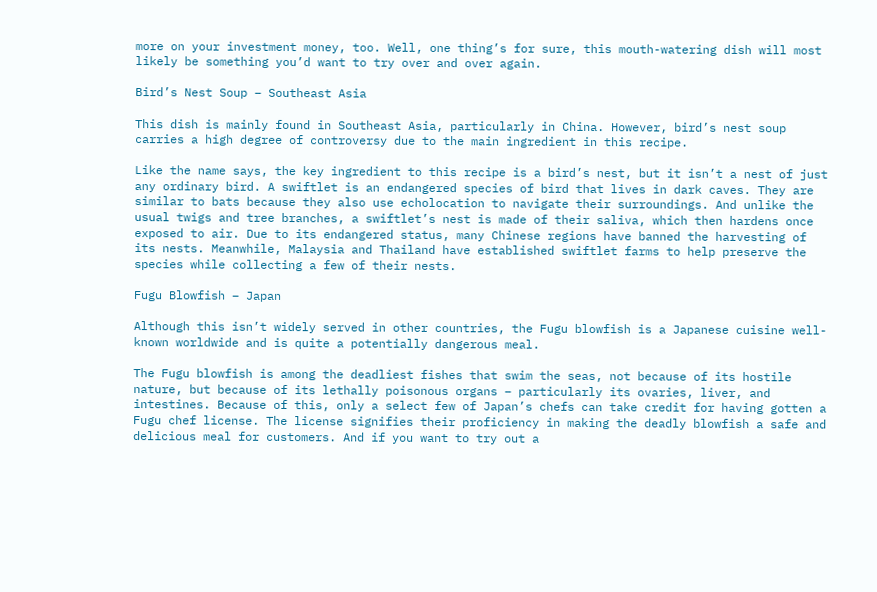more on your investment money, too. Well, one thing’s for sure, this mouth-watering dish will most likely be something you’d want to try over and over again.

Bird’s Nest Soup – Southeast Asia

This dish is mainly found in Southeast Asia, particularly in China. However, bird’s nest soup carries a high degree of controversy due to the main ingredient in this recipe.

Like the name says, the key ingredient to this recipe is a bird’s nest, but it isn’t a nest of just any ordinary bird. A swiftlet is an endangered species of bird that lives in dark caves. They are similar to bats because they also use echolocation to navigate their surroundings. And unlike the usual twigs and tree branches, a swiftlet’s nest is made of their saliva, which then hardens once exposed to air. Due to its endangered status, many Chinese regions have banned the harvesting of its nests. Meanwhile, Malaysia and Thailand have established swiftlet farms to help preserve the species while collecting a few of their nests.

Fugu Blowfish – Japan

Although this isn’t widely served in other countries, the Fugu blowfish is a Japanese cuisine well-known worldwide and is quite a potentially dangerous meal.

The Fugu blowfish is among the deadliest fishes that swim the seas, not because of its hostile nature, but because of its lethally poisonous organs – particularly its ovaries, liver, and intestines. Because of this, only a select few of Japan’s chefs can take credit for having gotten a Fugu chef license. The license signifies their proficiency in making the deadly blowfish a safe and delicious meal for customers. And if you want to try out a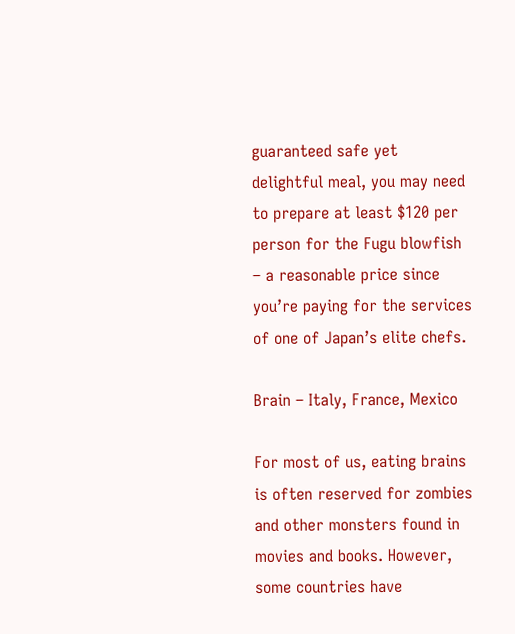guaranteed safe yet delightful meal, you may need to prepare at least $120 per person for the Fugu blowfish – a reasonable price since you’re paying for the services of one of Japan’s elite chefs.

Brain – Italy, France, Mexico

For most of us, eating brains is often reserved for zombies and other monsters found in movies and books. However, some countries have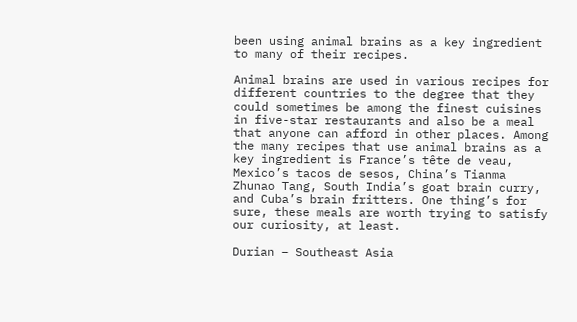been using animal brains as a key ingredient to many of their recipes.

Animal brains are used in various recipes for different countries to the degree that they could sometimes be among the finest cuisines in five-star restaurants and also be a meal that anyone can afford in other places. Among the many recipes that use animal brains as a key ingredient is France’s tête de veau, Mexico’s tacos de sesos, China’s Tianma Zhunao Tang, South India’s goat brain curry, and Cuba’s brain fritters. One thing’s for sure, these meals are worth trying to satisfy our curiosity, at least.

Durian – Southeast Asia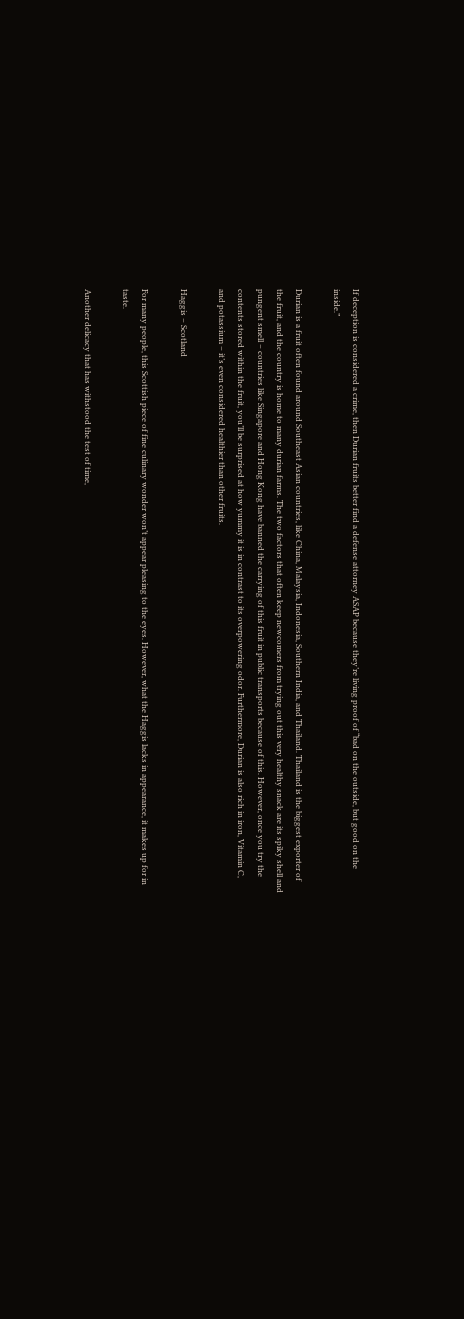If deception is considered a crime, then Durian fruits better find a defense attorney ASAP because they’re living proof of “bad on the outside, but good on the inside.”

Durian is a fruit often found around Southeast Asian countries, like China, Malaysia, Indonesia, Southern India, and Thailand. Thailand is the biggest exporter of the fruit, and the country is home to many durian farms. The two factors that often keep newcomers from trying out this very healthy snack are its spiky shell and pungent smell – countries like Singapore and Hong Kong have banned the carrying of this fruit in public transports because of this. However, once you try the contents stored within the fruit, you’ll be surprised at how yummy it is in contrast to its overpowering odor. Furthermore, Durian is also rich in iron, Vitamin C, and potassium – it’s even considered healthier than other fruits.

Haggis – Scotland

For many people, this Scottish piece of fine culinary wonder won’t appear pleasing to the eyes. However, what the Haggis lacks in appearance, it makes up for in taste.

Another delicacy that has withstood the test of time,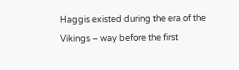Haggis existed during the era of the Vikings – way before the first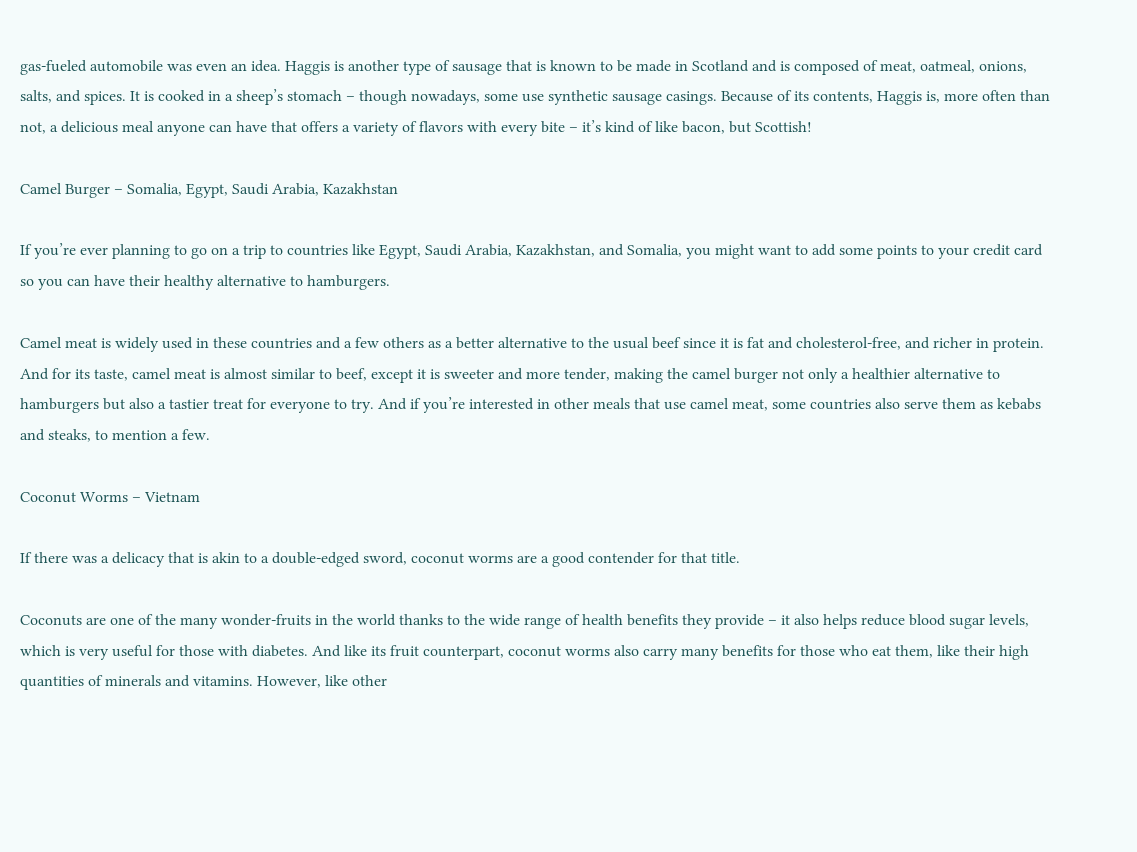gas-fueled automobile was even an idea. Haggis is another type of sausage that is known to be made in Scotland and is composed of meat, oatmeal, onions, salts, and spices. It is cooked in a sheep’s stomach – though nowadays, some use synthetic sausage casings. Because of its contents, Haggis is, more often than not, a delicious meal anyone can have that offers a variety of flavors with every bite – it’s kind of like bacon, but Scottish!

Camel Burger – Somalia, Egypt, Saudi Arabia, Kazakhstan

If you’re ever planning to go on a trip to countries like Egypt, Saudi Arabia, Kazakhstan, and Somalia, you might want to add some points to your credit card so you can have their healthy alternative to hamburgers.

Camel meat is widely used in these countries and a few others as a better alternative to the usual beef since it is fat and cholesterol-free, and richer in protein. And for its taste, camel meat is almost similar to beef, except it is sweeter and more tender, making the camel burger not only a healthier alternative to hamburgers but also a tastier treat for everyone to try. And if you’re interested in other meals that use camel meat, some countries also serve them as kebabs and steaks, to mention a few.

Coconut Worms – Vietnam

If there was a delicacy that is akin to a double-edged sword, coconut worms are a good contender for that title.

Coconuts are one of the many wonder-fruits in the world thanks to the wide range of health benefits they provide – it also helps reduce blood sugar levels, which is very useful for those with diabetes. And like its fruit counterpart, coconut worms also carry many benefits for those who eat them, like their high quantities of minerals and vitamins. However, like other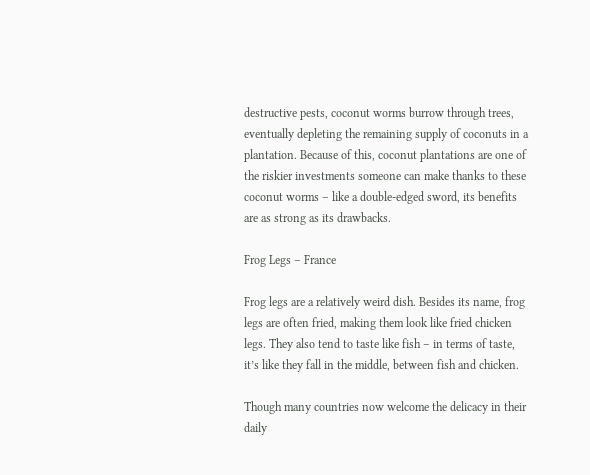destructive pests, coconut worms burrow through trees, eventually depleting the remaining supply of coconuts in a plantation. Because of this, coconut plantations are one of the riskier investments someone can make thanks to these coconut worms – like a double-edged sword, its benefits are as strong as its drawbacks.

Frog Legs – France

Frog legs are a relatively weird dish. Besides its name, frog legs are often fried, making them look like fried chicken legs. They also tend to taste like fish – in terms of taste, it’s like they fall in the middle, between fish and chicken.

Though many countries now welcome the delicacy in their daily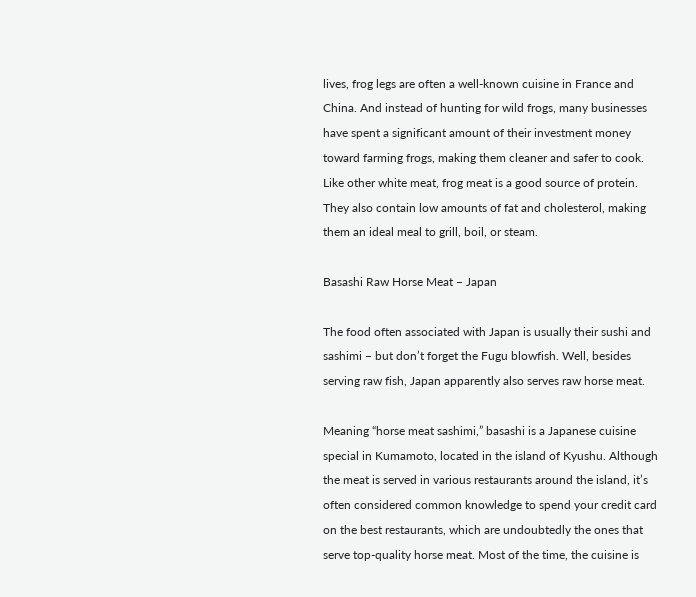lives, frog legs are often a well-known cuisine in France and China. And instead of hunting for wild frogs, many businesses have spent a significant amount of their investment money toward farming frogs, making them cleaner and safer to cook. Like other white meat, frog meat is a good source of protein. They also contain low amounts of fat and cholesterol, making them an ideal meal to grill, boil, or steam.

Basashi Raw Horse Meat – Japan

The food often associated with Japan is usually their sushi and sashimi – but don’t forget the Fugu blowfish. Well, besides serving raw fish, Japan apparently also serves raw horse meat.

Meaning “horse meat sashimi,” basashi is a Japanese cuisine special in Kumamoto, located in the island of Kyushu. Although the meat is served in various restaurants around the island, it’s often considered common knowledge to spend your credit card on the best restaurants, which are undoubtedly the ones that serve top-quality horse meat. Most of the time, the cuisine is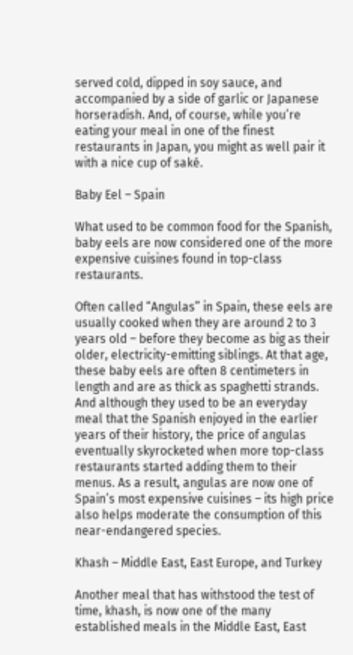served cold, dipped in soy sauce, and accompanied by a side of garlic or Japanese horseradish. And, of course, while you’re eating your meal in one of the finest restaurants in Japan, you might as well pair it with a nice cup of saké.

Baby Eel – Spain

What used to be common food for the Spanish, baby eels are now considered one of the more expensive cuisines found in top-class restaurants.

Often called “Angulas” in Spain, these eels are usually cooked when they are around 2 to 3 years old – before they become as big as their older, electricity-emitting siblings. At that age, these baby eels are often 8 centimeters in length and are as thick as spaghetti strands. And although they used to be an everyday meal that the Spanish enjoyed in the earlier years of their history, the price of angulas eventually skyrocketed when more top-class restaurants started adding them to their menus. As a result, angulas are now one of Spain’s most expensive cuisines – its high price also helps moderate the consumption of this near-endangered species.

Khash – Middle East, East Europe, and Turkey

Another meal that has withstood the test of time, khash, is now one of the many established meals in the Middle East, East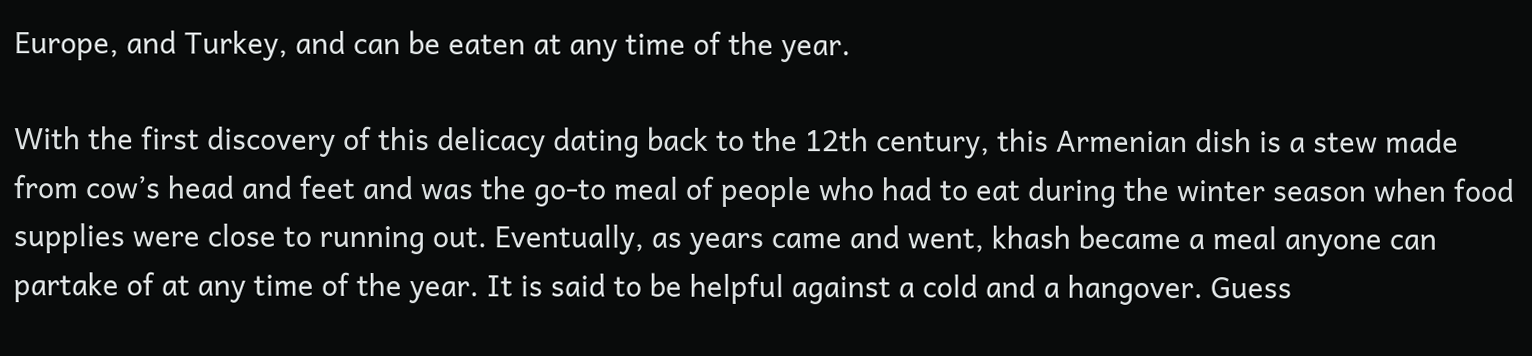Europe, and Turkey, and can be eaten at any time of the year.

With the first discovery of this delicacy dating back to the 12th century, this Armenian dish is a stew made from cow’s head and feet and was the go-to meal of people who had to eat during the winter season when food supplies were close to running out. Eventually, as years came and went, khash became a meal anyone can partake of at any time of the year. It is said to be helpful against a cold and a hangover. Guess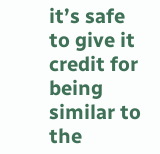it’s safe to give it credit for being similar to the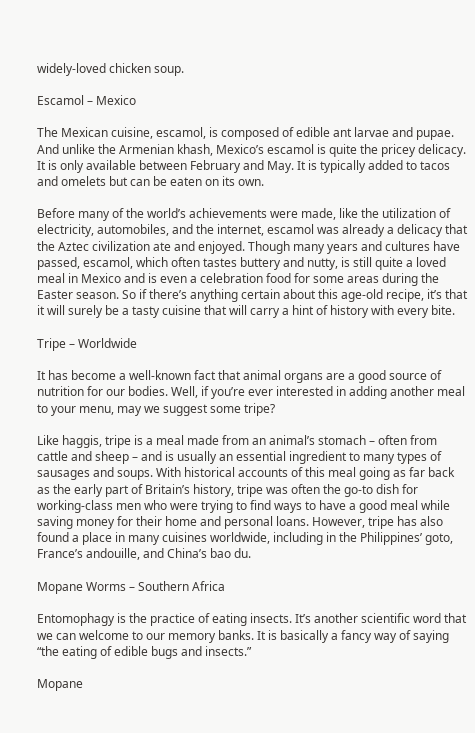widely-loved chicken soup.

Escamol – Mexico

The Mexican cuisine, escamol, is composed of edible ant larvae and pupae. And unlike the Armenian khash, Mexico’s escamol is quite the pricey delicacy. It is only available between February and May. It is typically added to tacos and omelets but can be eaten on its own.

Before many of the world’s achievements were made, like the utilization of electricity, automobiles, and the internet, escamol was already a delicacy that the Aztec civilization ate and enjoyed. Though many years and cultures have passed, escamol, which often tastes buttery and nutty, is still quite a loved meal in Mexico and is even a celebration food for some areas during the Easter season. So if there’s anything certain about this age-old recipe, it’s that it will surely be a tasty cuisine that will carry a hint of history with every bite.

Tripe – Worldwide

It has become a well-known fact that animal organs are a good source of nutrition for our bodies. Well, if you’re ever interested in adding another meal to your menu, may we suggest some tripe?

Like haggis, tripe is a meal made from an animal’s stomach – often from cattle and sheep – and is usually an essential ingredient to many types of sausages and soups. With historical accounts of this meal going as far back as the early part of Britain’s history, tripe was often the go-to dish for working-class men who were trying to find ways to have a good meal while saving money for their home and personal loans. However, tripe has also found a place in many cuisines worldwide, including in the Philippines’ goto, France’s andouille, and China’s bao du.

Mopane Worms – Southern Africa

Entomophagy is the practice of eating insects. It’s another scientific word that we can welcome to our memory banks. It is basically a fancy way of saying “the eating of edible bugs and insects.”

Mopane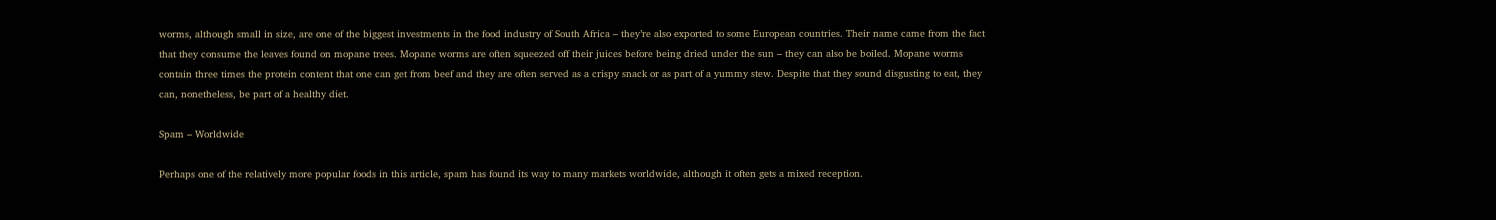worms, although small in size, are one of the biggest investments in the food industry of South Africa – they’re also exported to some European countries. Their name came from the fact that they consume the leaves found on mopane trees. Mopane worms are often squeezed off their juices before being dried under the sun – they can also be boiled. Mopane worms contain three times the protein content that one can get from beef and they are often served as a crispy snack or as part of a yummy stew. Despite that they sound disgusting to eat, they can, nonetheless, be part of a healthy diet.

Spam – Worldwide

Perhaps one of the relatively more popular foods in this article, spam has found its way to many markets worldwide, although it often gets a mixed reception.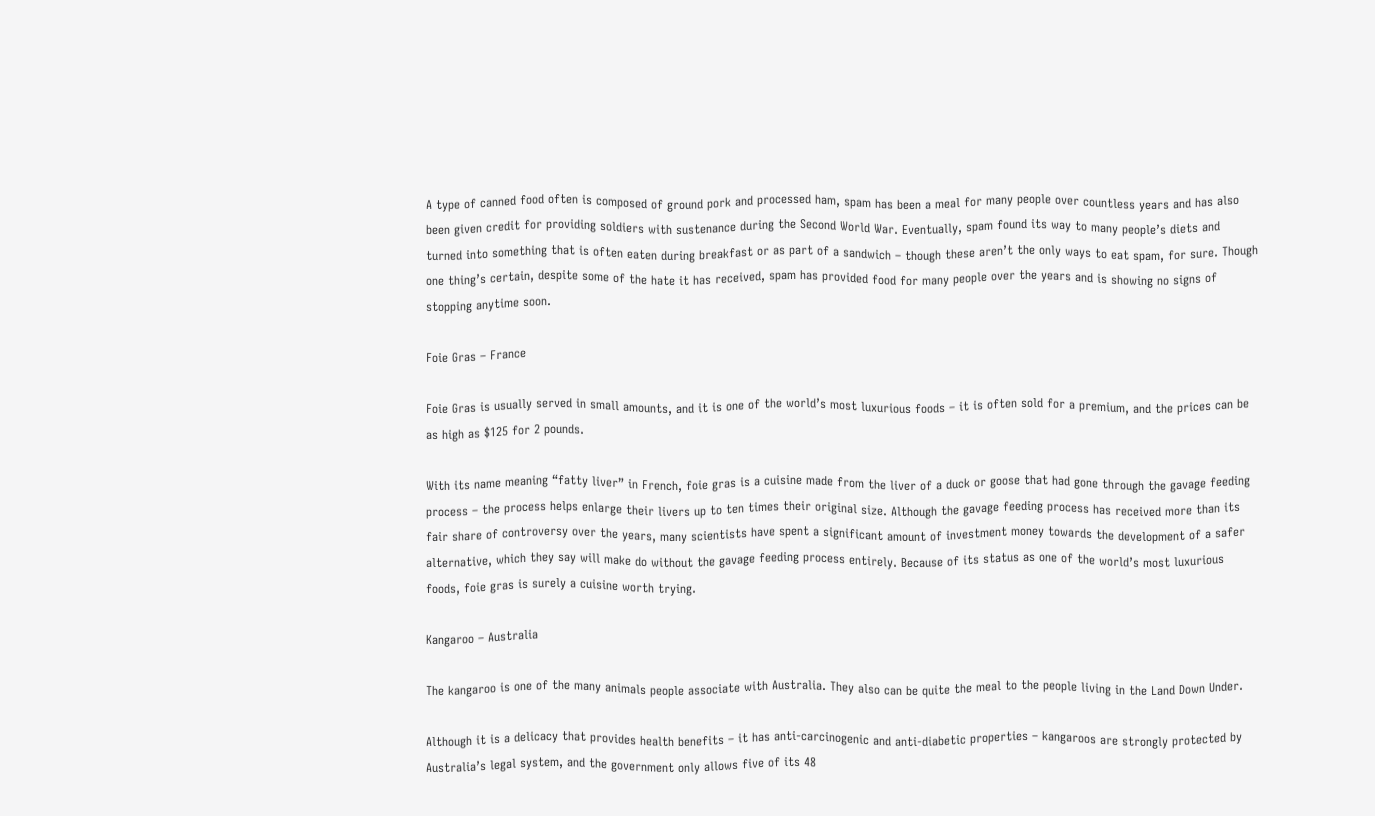A type of canned food often is composed of ground pork and processed ham, spam has been a meal for many people over countless years and has also been given credit for providing soldiers with sustenance during the Second World War. Eventually, spam found its way to many people’s diets and turned into something that is often eaten during breakfast or as part of a sandwich – though these aren’t the only ways to eat spam, for sure. Though one thing’s certain, despite some of the hate it has received, spam has provided food for many people over the years and is showing no signs of stopping anytime soon.

Foie Gras – France

Foie Gras is usually served in small amounts, and it is one of the world’s most luxurious foods – it is often sold for a premium, and the prices can be as high as $125 for 2 pounds.

With its name meaning “fatty liver” in French, foie gras is a cuisine made from the liver of a duck or goose that had gone through the gavage feeding process – the process helps enlarge their livers up to ten times their original size. Although the gavage feeding process has received more than its fair share of controversy over the years, many scientists have spent a significant amount of investment money towards the development of a safer alternative, which they say will make do without the gavage feeding process entirely. Because of its status as one of the world’s most luxurious foods, foie gras is surely a cuisine worth trying.

Kangaroo – Australia

The kangaroo is one of the many animals people associate with Australia. They also can be quite the meal to the people living in the Land Down Under.

Although it is a delicacy that provides health benefits – it has anti-carcinogenic and anti-diabetic properties – kangaroos are strongly protected by Australia’s legal system, and the government only allows five of its 48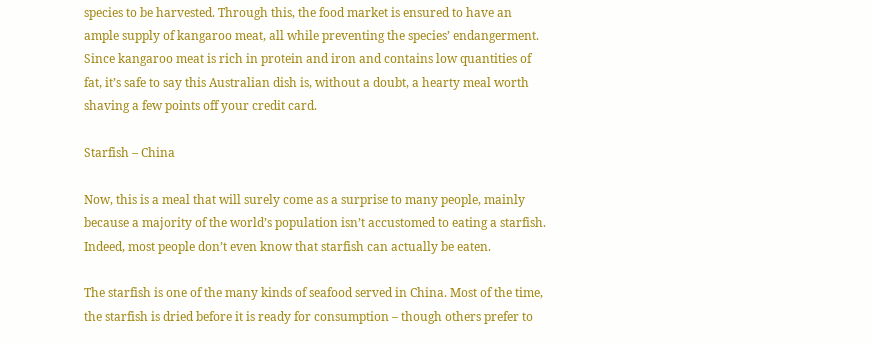species to be harvested. Through this, the food market is ensured to have an ample supply of kangaroo meat, all while preventing the species’ endangerment. Since kangaroo meat is rich in protein and iron and contains low quantities of fat, it’s safe to say this Australian dish is, without a doubt, a hearty meal worth shaving a few points off your credit card.

Starfish – China

Now, this is a meal that will surely come as a surprise to many people, mainly because a majority of the world’s population isn’t accustomed to eating a starfish. Indeed, most people don’t even know that starfish can actually be eaten.

The starfish is one of the many kinds of seafood served in China. Most of the time, the starfish is dried before it is ready for consumption – though others prefer to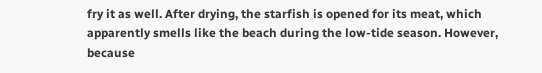fry it as well. After drying, the starfish is opened for its meat, which apparently smells like the beach during the low-tide season. However, because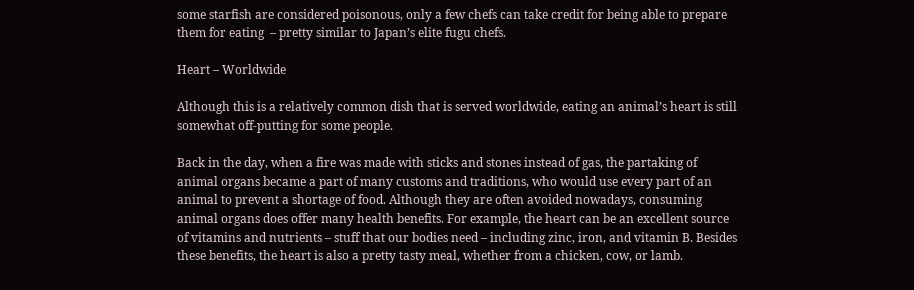some starfish are considered poisonous, only a few chefs can take credit for being able to prepare them for eating  – pretty similar to Japan’s elite fugu chefs.

Heart – Worldwide

Although this is a relatively common dish that is served worldwide, eating an animal’s heart is still somewhat off-putting for some people.

Back in the day, when a fire was made with sticks and stones instead of gas, the partaking of animal organs became a part of many customs and traditions, who would use every part of an animal to prevent a shortage of food. Although they are often avoided nowadays, consuming animal organs does offer many health benefits. For example, the heart can be an excellent source of vitamins and nutrients – stuff that our bodies need – including zinc, iron, and vitamin B. Besides these benefits, the heart is also a pretty tasty meal, whether from a chicken, cow, or lamb.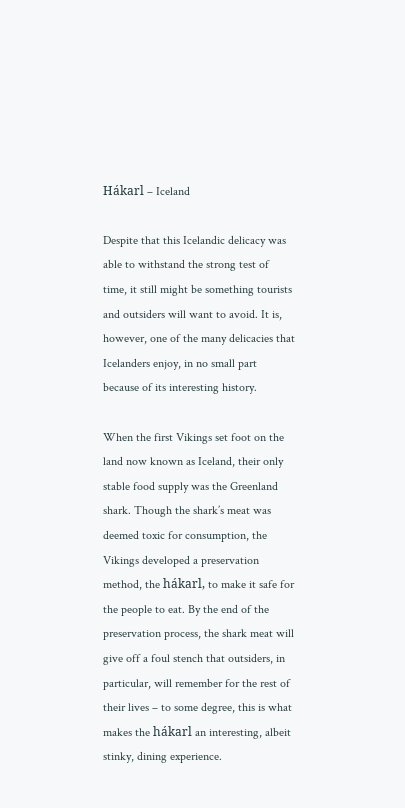Hákarl – Iceland

Despite that this Icelandic delicacy was able to withstand the strong test of time, it still might be something tourists and outsiders will want to avoid. It is, however, one of the many delicacies that Icelanders enjoy, in no small part because of its interesting history.

When the first Vikings set foot on the land now known as Iceland, their only stable food supply was the Greenland shark. Though the shark’s meat was deemed toxic for consumption, the Vikings developed a preservation method, the hákarl, to make it safe for the people to eat. By the end of the preservation process, the shark meat will give off a foul stench that outsiders, in particular, will remember for the rest of their lives – to some degree, this is what makes the hákarl an interesting, albeit stinky, dining experience.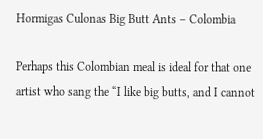Hormigas Culonas Big Butt Ants – Colombia

Perhaps this Colombian meal is ideal for that one artist who sang the “I like big butts, and I cannot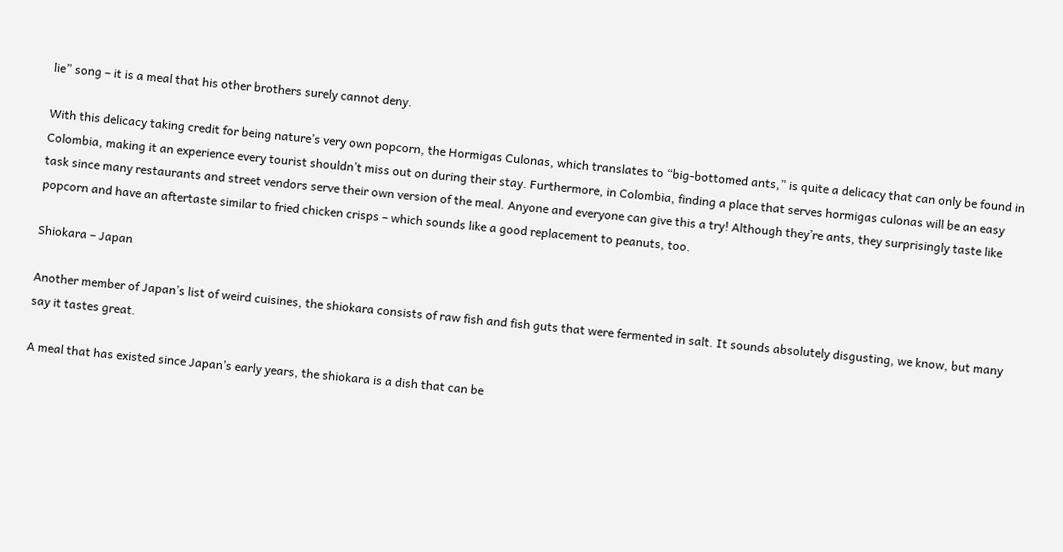lie” song – it is a meal that his other brothers surely cannot deny.

With this delicacy taking credit for being nature’s very own popcorn, the Hormigas Culonas, which translates to “big-bottomed ants,” is quite a delicacy that can only be found in Colombia, making it an experience every tourist shouldn’t miss out on during their stay. Furthermore, in Colombia, finding a place that serves hormigas culonas will be an easy task since many restaurants and street vendors serve their own version of the meal. Anyone and everyone can give this a try! Although they’re ants, they surprisingly taste like popcorn and have an aftertaste similar to fried chicken crisps – which sounds like a good replacement to peanuts, too.

Shiokara – Japan

Another member of Japan’s list of weird cuisines, the shiokara consists of raw fish and fish guts that were fermented in salt. It sounds absolutely disgusting, we know, but many say it tastes great.

A meal that has existed since Japan’s early years, the shiokara is a dish that can be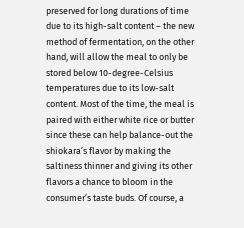preserved for long durations of time due to its high-salt content – the new method of fermentation, on the other hand, will allow the meal to only be stored below 10-degree-Celsius temperatures due to its low-salt content. Most of the time, the meal is paired with either white rice or butter since these can help balance-out the shiokara’s flavor by making the saltiness thinner and giving its other flavors a chance to bloom in the consumer’s taste buds. Of course, a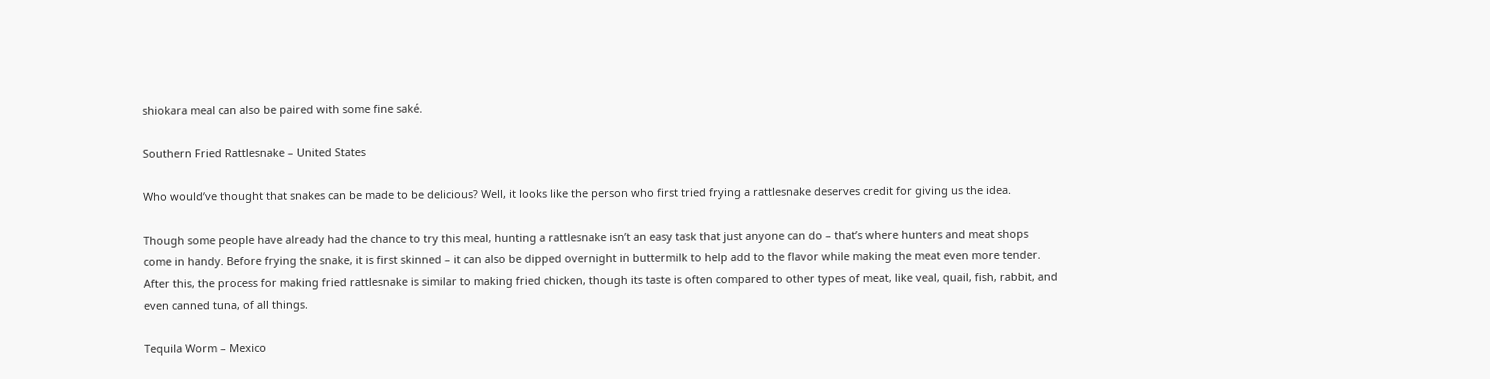shiokara meal can also be paired with some fine saké.

Southern Fried Rattlesnake – United States

Who would’ve thought that snakes can be made to be delicious? Well, it looks like the person who first tried frying a rattlesnake deserves credit for giving us the idea.

Though some people have already had the chance to try this meal, hunting a rattlesnake isn’t an easy task that just anyone can do – that’s where hunters and meat shops come in handy. Before frying the snake, it is first skinned – it can also be dipped overnight in buttermilk to help add to the flavor while making the meat even more tender. After this, the process for making fried rattlesnake is similar to making fried chicken, though its taste is often compared to other types of meat, like veal, quail, fish, rabbit, and even canned tuna, of all things.

Tequila Worm – Mexico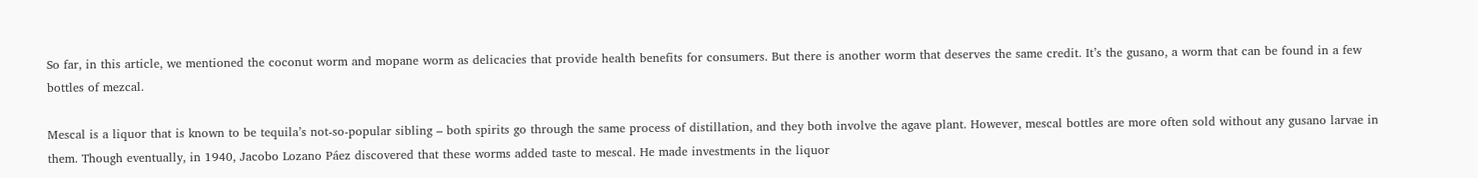So far, in this article, we mentioned the coconut worm and mopane worm as delicacies that provide health benefits for consumers. But there is another worm that deserves the same credit. It’s the gusano, a worm that can be found in a few bottles of mezcal.

Mescal is a liquor that is known to be tequila’s not-so-popular sibling – both spirits go through the same process of distillation, and they both involve the agave plant. However, mescal bottles are more often sold without any gusano larvae in them. Though eventually, in 1940, Jacobo Lozano Páez discovered that these worms added taste to mescal. He made investments in the liquor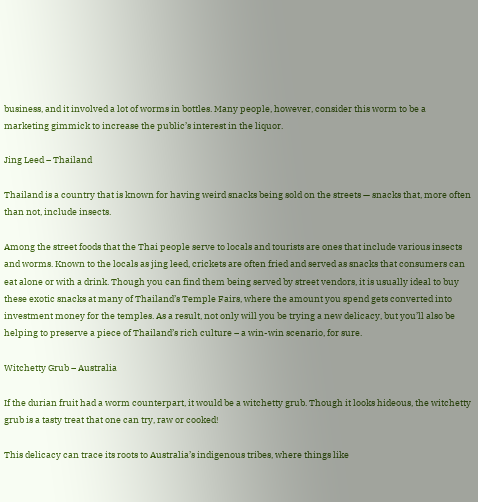business, and it involved a lot of worms in bottles. Many people, however, consider this worm to be a marketing gimmick to increase the public’s interest in the liquor.

Jing Leed – Thailand

Thailand is a country that is known for having weird snacks being sold on the streets — snacks that, more often than not, include insects.

Among the street foods that the Thai people serve to locals and tourists are ones that include various insects and worms. Known to the locals as jing leed, crickets are often fried and served as snacks that consumers can eat alone or with a drink. Though you can find them being served by street vendors, it is usually ideal to buy these exotic snacks at many of Thailand’s Temple Fairs, where the amount you spend gets converted into investment money for the temples. As a result, not only will you be trying a new delicacy, but you’ll also be helping to preserve a piece of Thailand’s rich culture – a win-win scenario, for sure.

Witchetty Grub – Australia

If the durian fruit had a worm counterpart, it would be a witchetty grub. Though it looks hideous, the witchetty grub is a tasty treat that one can try, raw or cooked!

This delicacy can trace its roots to Australia’s indigenous tribes, where things like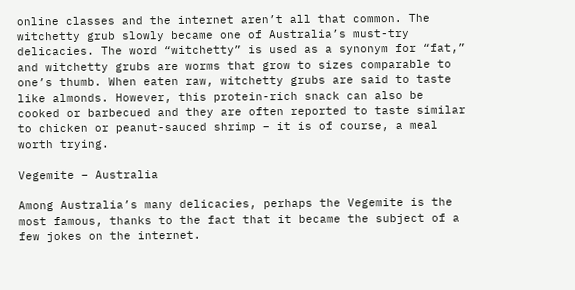online classes and the internet aren’t all that common. The witchetty grub slowly became one of Australia’s must-try delicacies. The word “witchetty” is used as a synonym for “fat,” and witchetty grubs are worms that grow to sizes comparable to one’s thumb. When eaten raw, witchetty grubs are said to taste like almonds. However, this protein-rich snack can also be cooked or barbecued and they are often reported to taste similar to chicken or peanut-sauced shrimp – it is of course, a meal worth trying.

Vegemite – Australia

Among Australia’s many delicacies, perhaps the Vegemite is the most famous, thanks to the fact that it became the subject of a few jokes on the internet.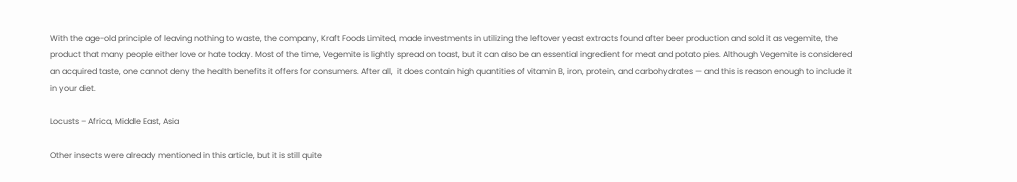With the age-old principle of leaving nothing to waste, the company, Kraft Foods Limited, made investments in utilizing the leftover yeast extracts found after beer production and sold it as vegemite, the product that many people either love or hate today. Most of the time, Vegemite is lightly spread on toast, but it can also be an essential ingredient for meat and potato pies. Although Vegemite is considered an acquired taste, one cannot deny the health benefits it offers for consumers. After all,  it does contain high quantities of vitamin B, iron, protein, and carbohydrates — and this is reason enough to include it in your diet.

Locusts – Africa, Middle East, Asia

Other insects were already mentioned in this article, but it is still quite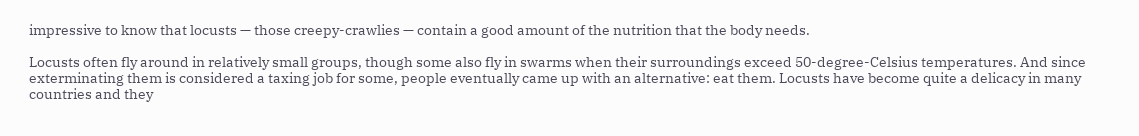impressive to know that locusts — those creepy-crawlies — contain a good amount of the nutrition that the body needs.

Locusts often fly around in relatively small groups, though some also fly in swarms when their surroundings exceed 50-degree-Celsius temperatures. And since exterminating them is considered a taxing job for some, people eventually came up with an alternative: eat them. Locusts have become quite a delicacy in many countries and they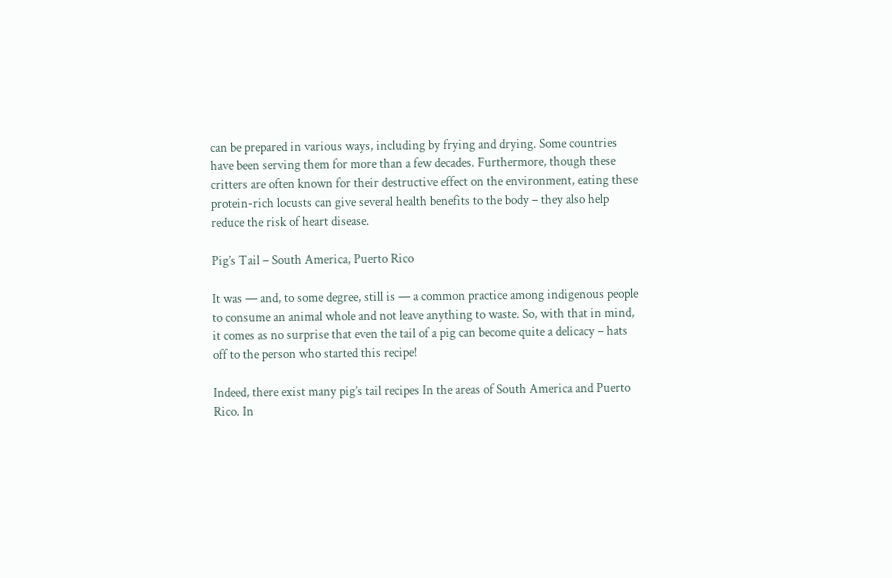can be prepared in various ways, including by frying and drying. Some countries have been serving them for more than a few decades. Furthermore, though these critters are often known for their destructive effect on the environment, eating these protein-rich locusts can give several health benefits to the body – they also help reduce the risk of heart disease.

Pig’s Tail – South America, Puerto Rico

It was — and, to some degree, still is — a common practice among indigenous people to consume an animal whole and not leave anything to waste. So, with that in mind, it comes as no surprise that even the tail of a pig can become quite a delicacy – hats off to the person who started this recipe!

Indeed, there exist many pig’s tail recipes In the areas of South America and Puerto Rico. In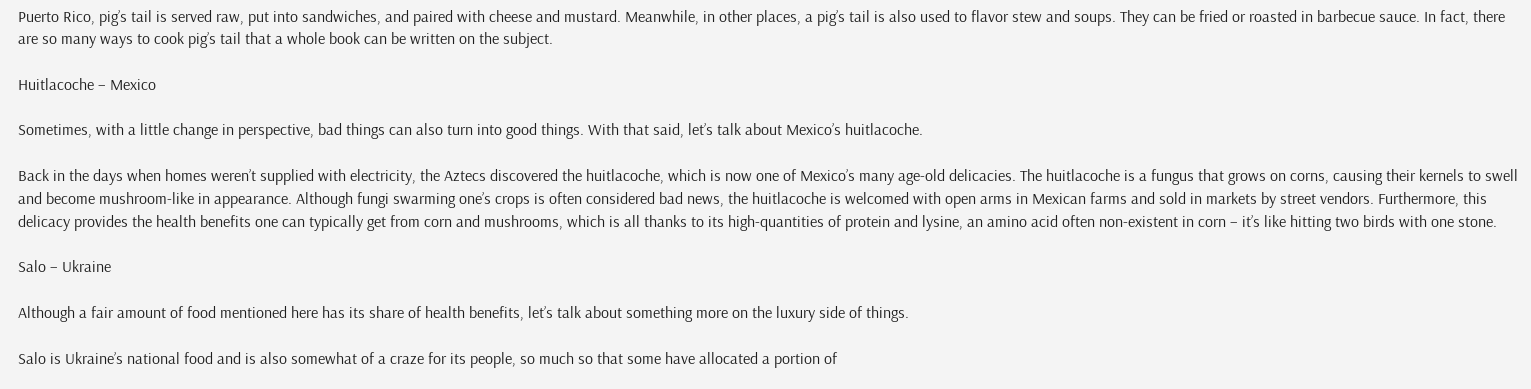Puerto Rico, pig’s tail is served raw, put into sandwiches, and paired with cheese and mustard. Meanwhile, in other places, a pig’s tail is also used to flavor stew and soups. They can be fried or roasted in barbecue sauce. In fact, there are so many ways to cook pig’s tail that a whole book can be written on the subject.

Huitlacoche – Mexico

Sometimes, with a little change in perspective, bad things can also turn into good things. With that said, let’s talk about Mexico’s huitlacoche.

Back in the days when homes weren’t supplied with electricity, the Aztecs discovered the huitlacoche, which is now one of Mexico’s many age-old delicacies. The huitlacoche is a fungus that grows on corns, causing their kernels to swell and become mushroom-like in appearance. Although fungi swarming one’s crops is often considered bad news, the huitlacoche is welcomed with open arms in Mexican farms and sold in markets by street vendors. Furthermore, this delicacy provides the health benefits one can typically get from corn and mushrooms, which is all thanks to its high-quantities of protein and lysine, an amino acid often non-existent in corn – it’s like hitting two birds with one stone.

Salo – Ukraine

Although a fair amount of food mentioned here has its share of health benefits, let’s talk about something more on the luxury side of things.

Salo is Ukraine’s national food and is also somewhat of a craze for its people, so much so that some have allocated a portion of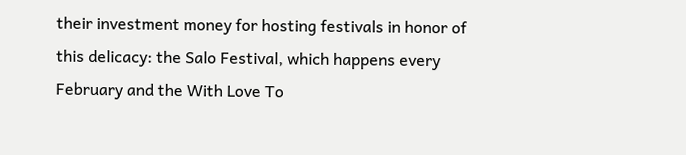their investment money for hosting festivals in honor of this delicacy: the Salo Festival, which happens every February and the With Love To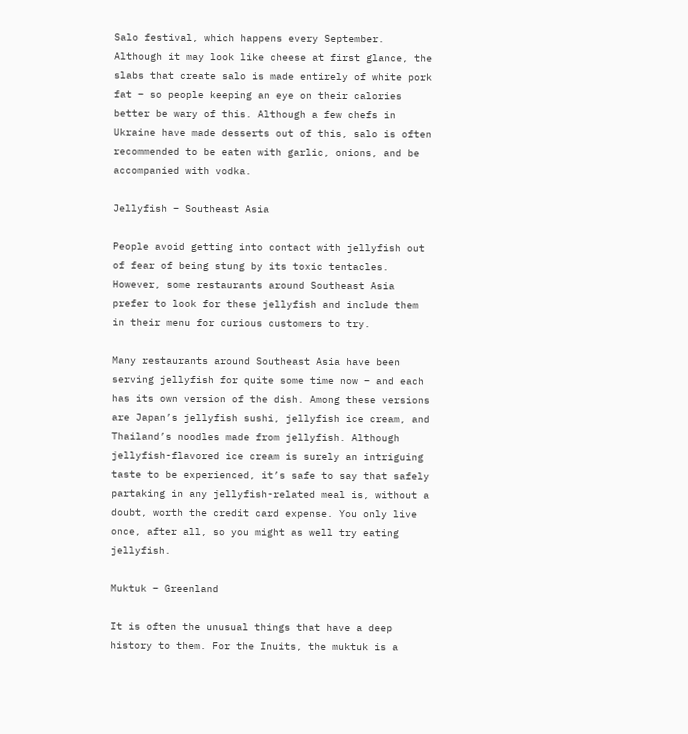Salo festival, which happens every September. Although it may look like cheese at first glance, the slabs that create salo is made entirely of white pork fat – so people keeping an eye on their calories better be wary of this. Although a few chefs in Ukraine have made desserts out of this, salo is often recommended to be eaten with garlic, onions, and be accompanied with vodka.

Jellyfish – Southeast Asia

People avoid getting into contact with jellyfish out of fear of being stung by its toxic tentacles. However, some restaurants around Southeast Asia prefer to look for these jellyfish and include them in their menu for curious customers to try.

Many restaurants around Southeast Asia have been serving jellyfish for quite some time now – and each has its own version of the dish. Among these versions are Japan’s jellyfish sushi, jellyfish ice cream, and Thailand’s noodles made from jellyfish. Although jellyfish-flavored ice cream is surely an intriguing taste to be experienced, it’s safe to say that safely partaking in any jellyfish-related meal is, without a doubt, worth the credit card expense. You only live once, after all, so you might as well try eating jellyfish.

Muktuk – Greenland

It is often the unusual things that have a deep history to them. For the Inuits, the muktuk is a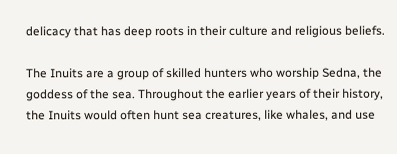delicacy that has deep roots in their culture and religious beliefs.

The Inuits are a group of skilled hunters who worship Sedna, the goddess of the sea. Throughout the earlier years of their history, the Inuits would often hunt sea creatures, like whales, and use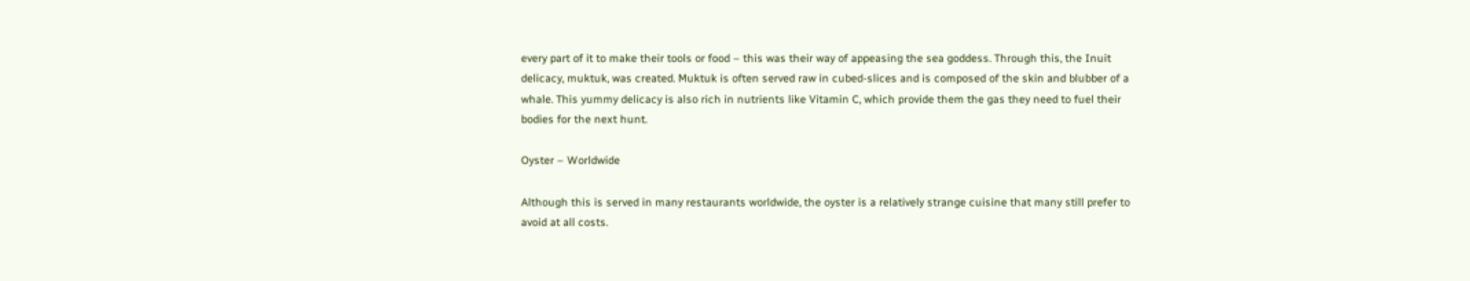every part of it to make their tools or food – this was their way of appeasing the sea goddess. Through this, the Inuit delicacy, muktuk, was created. Muktuk is often served raw in cubed-slices and is composed of the skin and blubber of a whale. This yummy delicacy is also rich in nutrients like Vitamin C, which provide them the gas they need to fuel their bodies for the next hunt.

Oyster – Worldwide

Although this is served in many restaurants worldwide, the oyster is a relatively strange cuisine that many still prefer to avoid at all costs.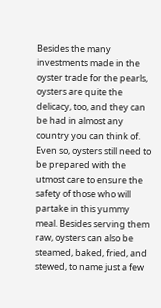Besides the many investments made in the oyster trade for the pearls, oysters are quite the delicacy, too, and they can be had in almost any country you can think of. Even so, oysters still need to be prepared with the utmost care to ensure the safety of those who will partake in this yummy meal. Besides serving them raw, oysters can also be steamed, baked, fried, and stewed, to name just a few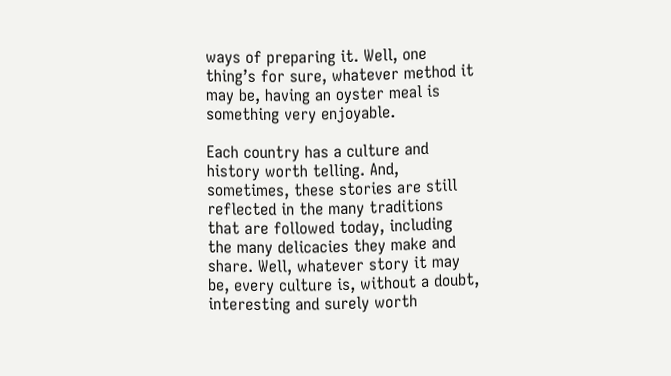ways of preparing it. Well, one thing’s for sure, whatever method it may be, having an oyster meal is something very enjoyable.

Each country has a culture and history worth telling. And, sometimes, these stories are still reflected in the many traditions that are followed today, including the many delicacies they make and share. Well, whatever story it may be, every culture is, without a doubt, interesting and surely worth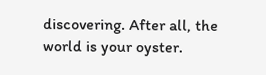discovering. After all, the world is your oyster.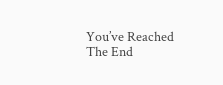You’ve Reached The End